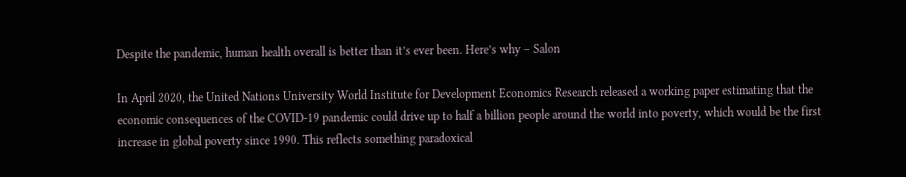Despite the pandemic, human health overall is better than it’s ever been. Here’s why – Salon

In April 2020, the United Nations University World Institute for Development Economics Research released a working paper estimating that the economic consequences of the COVID-19 pandemic could drive up to half a billion people around the world into poverty, which would be the first increase in global poverty since 1990. This reflects something paradoxical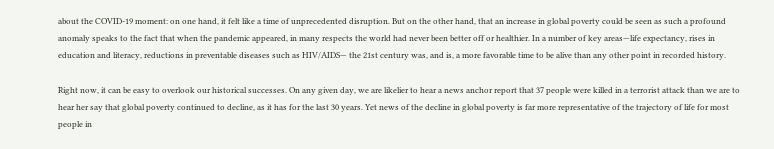about the COVID-19 moment: on one hand, it felt like a time of unprecedented disruption. But on the other hand, that an increase in global poverty could be seen as such a profound anomaly speaks to the fact that when the pandemic appeared, in many respects the world had never been better off or healthier. In a number of key areas—life expectancy, rises in education and literacy, reductions in preventable diseases such as HIV/AIDS— the 21st century was, and is, a more favorable time to be alive than any other point in recorded history.

Right now, it can be easy to overlook our historical successes. On any given day, we are likelier to hear a news anchor report that 37 people were killed in a terrorist attack than we are to hear her say that global poverty continued to decline, as it has for the last 30 years. Yet news of the decline in global poverty is far more representative of the trajectory of life for most people in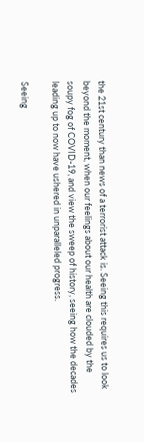the 21st century than news of a terrorist attack is. Seeing this requires us to look beyond the moment, when our feelings about our health are clouded by the soupy fog of COVID-19, and view the sweep of history, seeing how the decades leading up to now have ushered in unparalleled progress.

Seeing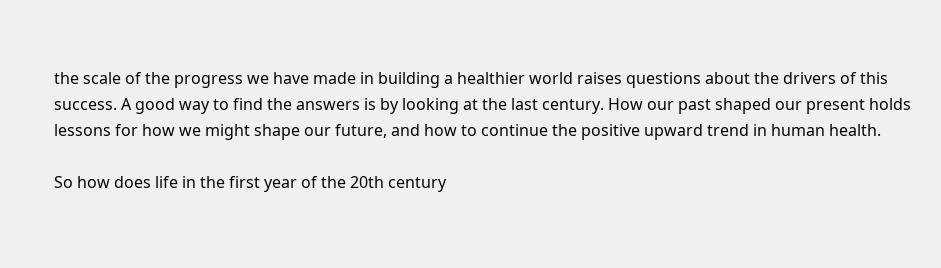the scale of the progress we have made in building a healthier world raises questions about the drivers of this success. A good way to find the answers is by looking at the last century. How our past shaped our present holds lessons for how we might shape our future, and how to continue the positive upward trend in human health.

So how does life in the first year of the 20th century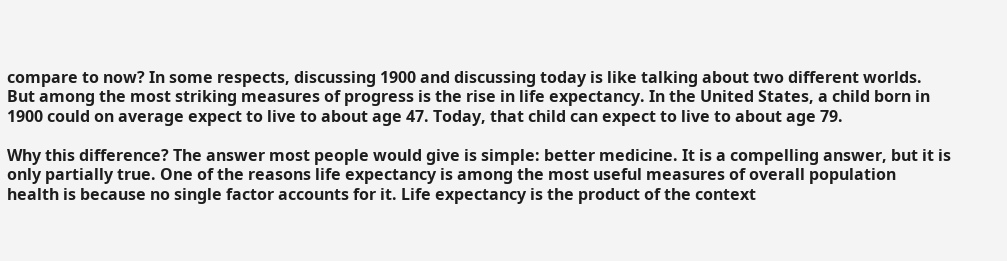compare to now? In some respects, discussing 1900 and discussing today is like talking about two different worlds. But among the most striking measures of progress is the rise in life expectancy. In the United States, a child born in 1900 could on average expect to live to about age 47. Today, that child can expect to live to about age 79.

Why this difference? The answer most people would give is simple: better medicine. It is a compelling answer, but it is only partially true. One of the reasons life expectancy is among the most useful measures of overall population health is because no single factor accounts for it. Life expectancy is the product of the context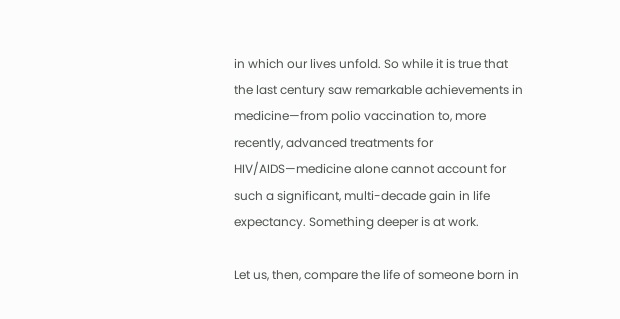in which our lives unfold. So while it is true that the last century saw remarkable achievements in medicine—from polio vaccination to, more recently, advanced treatments for HIV/AIDS—medicine alone cannot account for such a significant, multi-decade gain in life expectancy. Something deeper is at work.

Let us, then, compare the life of someone born in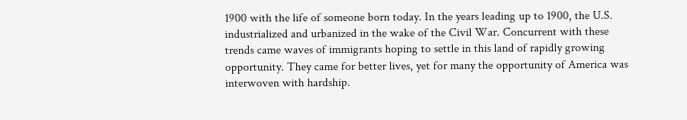1900 with the life of someone born today. In the years leading up to 1900, the U.S. industrialized and urbanized in the wake of the Civil War. Concurrent with these trends came waves of immigrants hoping to settle in this land of rapidly growing opportunity. They came for better lives, yet for many the opportunity of America was interwoven with hardship.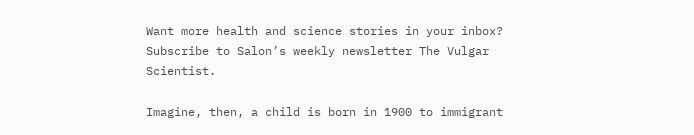Want more health and science stories in your inbox? Subscribe to Salon’s weekly newsletter The Vulgar Scientist.

Imagine, then, a child is born in 1900 to immigrant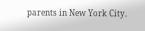parents in New York City.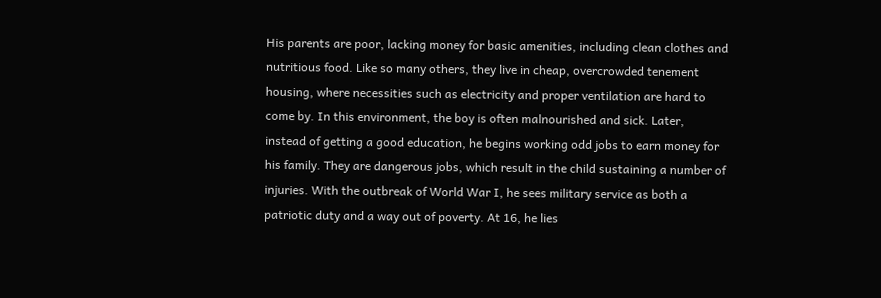His parents are poor, lacking money for basic amenities, including clean clothes and nutritious food. Like so many others, they live in cheap, overcrowded tenement housing, where necessities such as electricity and proper ventilation are hard to come by. In this environment, the boy is often malnourished and sick. Later, instead of getting a good education, he begins working odd jobs to earn money for his family. They are dangerous jobs, which result in the child sustaining a number of injuries. With the outbreak of World War I, he sees military service as both a patriotic duty and a way out of poverty. At 16, he lies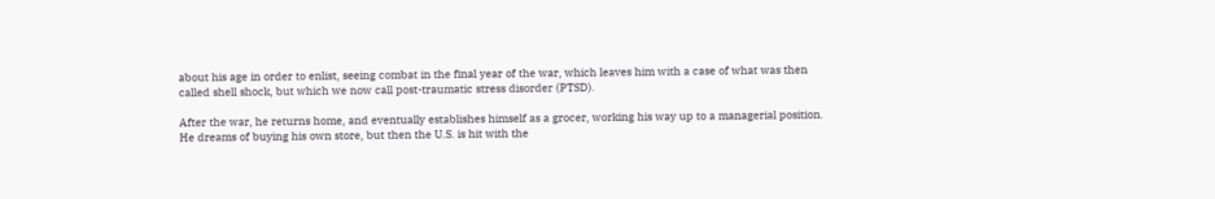about his age in order to enlist, seeing combat in the final year of the war, which leaves him with a case of what was then called shell shock, but which we now call post-traumatic stress disorder (PTSD).

After the war, he returns home, and eventually establishes himself as a grocer, working his way up to a managerial position. He dreams of buying his own store, but then the U.S. is hit with the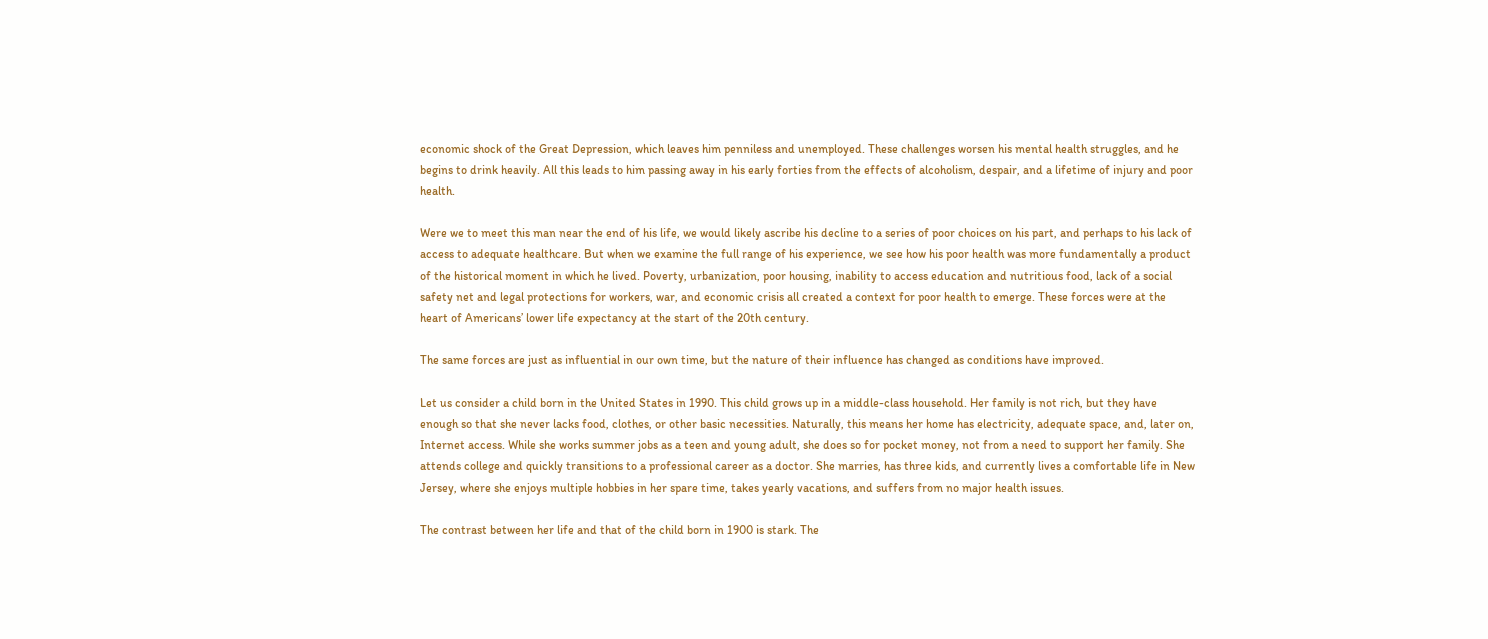economic shock of the Great Depression, which leaves him penniless and unemployed. These challenges worsen his mental health struggles, and he begins to drink heavily. All this leads to him passing away in his early forties from the effects of alcoholism, despair, and a lifetime of injury and poor health.

Were we to meet this man near the end of his life, we would likely ascribe his decline to a series of poor choices on his part, and perhaps to his lack of access to adequate healthcare. But when we examine the full range of his experience, we see how his poor health was more fundamentally a product of the historical moment in which he lived. Poverty, urbanization, poor housing, inability to access education and nutritious food, lack of a social safety net and legal protections for workers, war, and economic crisis all created a context for poor health to emerge. These forces were at the heart of Americans’ lower life expectancy at the start of the 20th century.

The same forces are just as influential in our own time, but the nature of their influence has changed as conditions have improved.

Let us consider a child born in the United States in 1990. This child grows up in a middle-class household. Her family is not rich, but they have enough so that she never lacks food, clothes, or other basic necessities. Naturally, this means her home has electricity, adequate space, and, later on, Internet access. While she works summer jobs as a teen and young adult, she does so for pocket money, not from a need to support her family. She attends college and quickly transitions to a professional career as a doctor. She marries, has three kids, and currently lives a comfortable life in New Jersey, where she enjoys multiple hobbies in her spare time, takes yearly vacations, and suffers from no major health issues.

The contrast between her life and that of the child born in 1900 is stark. The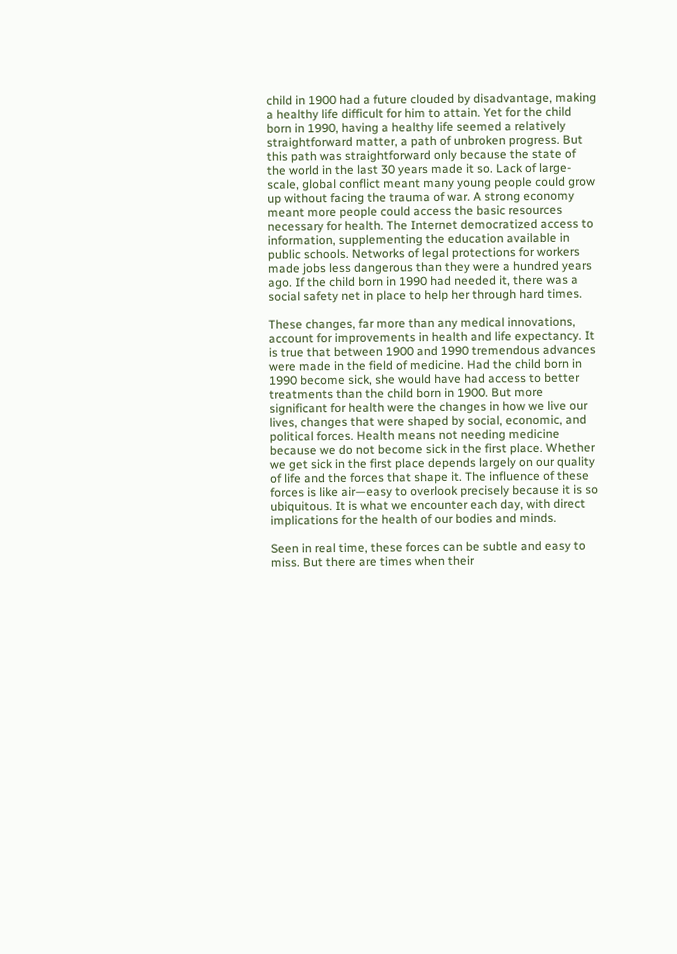child in 1900 had a future clouded by disadvantage, making a healthy life difficult for him to attain. Yet for the child born in 1990, having a healthy life seemed a relatively straightforward matter, a path of unbroken progress. But this path was straightforward only because the state of the world in the last 30 years made it so. Lack of large-scale, global conflict meant many young people could grow up without facing the trauma of war. A strong economy meant more people could access the basic resources necessary for health. The Internet democratized access to information, supplementing the education available in public schools. Networks of legal protections for workers made jobs less dangerous than they were a hundred years ago. If the child born in 1990 had needed it, there was a social safety net in place to help her through hard times.

These changes, far more than any medical innovations, account for improvements in health and life expectancy. It is true that between 1900 and 1990 tremendous advances were made in the field of medicine. Had the child born in 1990 become sick, she would have had access to better treatments than the child born in 1900. But more significant for health were the changes in how we live our lives, changes that were shaped by social, economic, and political forces. Health means not needing medicine because we do not become sick in the first place. Whether we get sick in the first place depends largely on our quality of life and the forces that shape it. The influence of these forces is like air—easy to overlook precisely because it is so ubiquitous. It is what we encounter each day, with direct implications for the health of our bodies and minds.

Seen in real time, these forces can be subtle and easy to miss. But there are times when their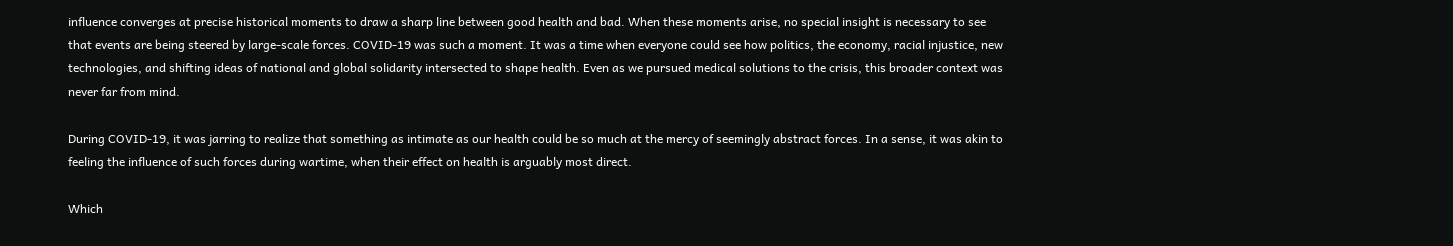influence converges at precise historical moments to draw a sharp line between good health and bad. When these moments arise, no special insight is necessary to see that events are being steered by large-scale forces. COVID-19 was such a moment. It was a time when everyone could see how politics, the economy, racial injustice, new technologies, and shifting ideas of national and global solidarity intersected to shape health. Even as we pursued medical solutions to the crisis, this broader context was never far from mind.

During COVID-19, it was jarring to realize that something as intimate as our health could be so much at the mercy of seemingly abstract forces. In a sense, it was akin to feeling the influence of such forces during wartime, when their effect on health is arguably most direct.

Which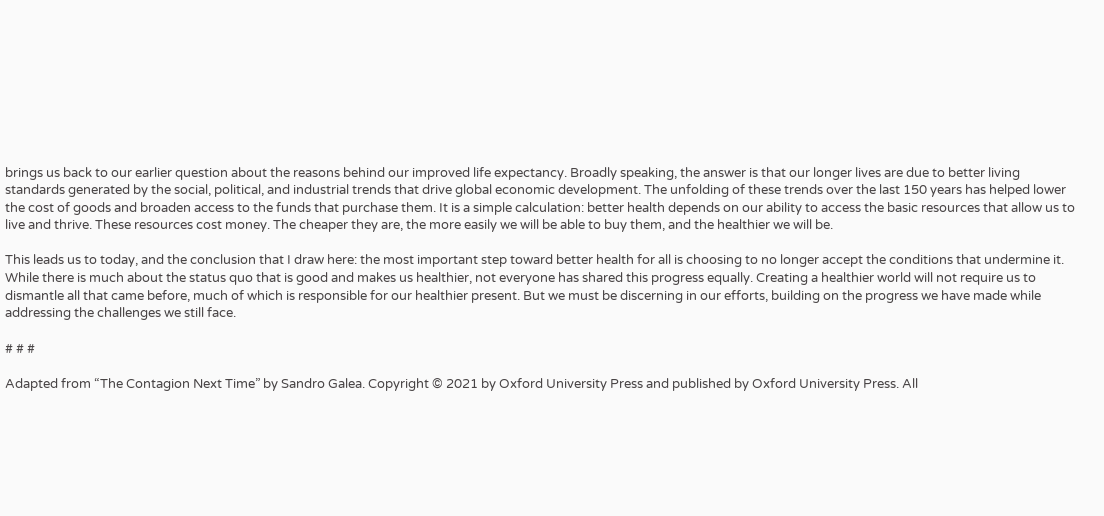brings us back to our earlier question about the reasons behind our improved life expectancy. Broadly speaking, the answer is that our longer lives are due to better living standards generated by the social, political, and industrial trends that drive global economic development. The unfolding of these trends over the last 150 years has helped lower the cost of goods and broaden access to the funds that purchase them. It is a simple calculation: better health depends on our ability to access the basic resources that allow us to live and thrive. These resources cost money. The cheaper they are, the more easily we will be able to buy them, and the healthier we will be.

This leads us to today, and the conclusion that I draw here: the most important step toward better health for all is choosing to no longer accept the conditions that undermine it. While there is much about the status quo that is good and makes us healthier, not everyone has shared this progress equally. Creating a healthier world will not require us to dismantle all that came before, much of which is responsible for our healthier present. But we must be discerning in our efforts, building on the progress we have made while addressing the challenges we still face.

# # #

Adapted from “The Contagion Next Time” by Sandro Galea. Copyright © 2021 by Oxford University Press and published by Oxford University Press. All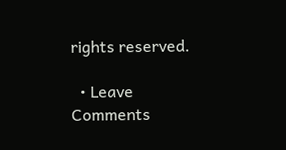rights reserved.

  • Leave Comments